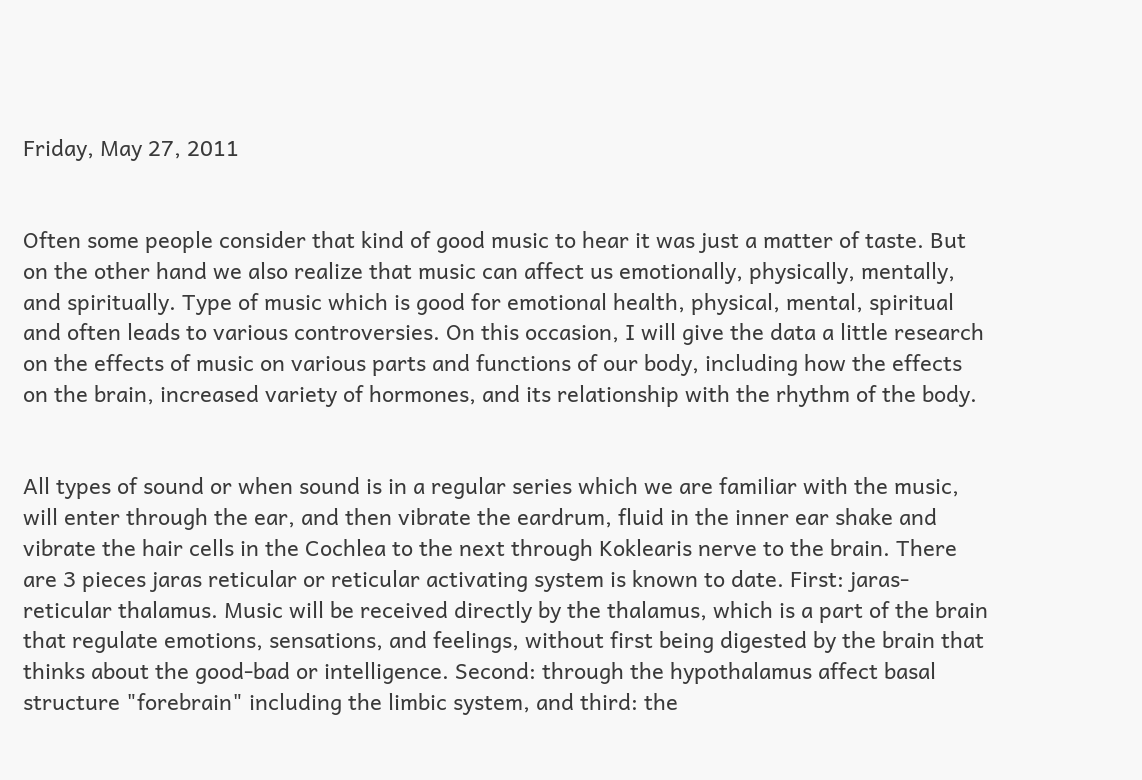Friday, May 27, 2011


Often some people consider that kind of good music to hear it was just a matter of taste. But on the other hand we also realize that music can affect us emotionally, physically, mentally, and spiritually. Type of music which is good for emotional health, physical, mental, spiritual and often leads to various controversies. On this occasion, I will give the data a little research on the effects of music on various parts and functions of our body, including how the effects on the brain, increased variety of hormones, and its relationship with the rhythm of the body.


All types of sound or when sound is in a regular series which we are familiar with the music, will enter through the ear, and then vibrate the eardrum, fluid in the inner ear shake and vibrate the hair cells in the Cochlea to the next through Koklearis nerve to the brain. There are 3 pieces jaras reticular or reticular activating system is known to date. First: jaras-reticular thalamus. Music will be received directly by the thalamus, which is a part of the brain that regulate emotions, sensations, and feelings, without first being digested by the brain that thinks about the good-bad or intelligence. Second: through the hypothalamus affect basal structure "forebrain" including the limbic system, and third: the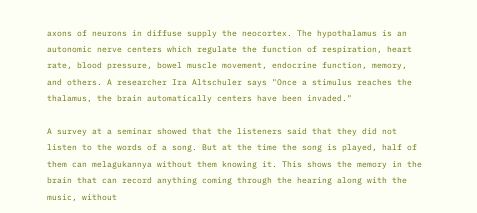axons of neurons in diffuse supply the neocortex. The hypothalamus is an autonomic nerve centers which regulate the function of respiration, heart rate, blood pressure, bowel muscle movement, endocrine function, memory, and others. A researcher Ira Altschuler says "Once a stimulus reaches the thalamus, the brain automatically centers have been invaded."

A survey at a seminar showed that the listeners said that they did not listen to the words of a song. But at the time the song is played, half of them can melagukannya without them knowing it. This shows the memory in the brain that can record anything coming through the hearing along with the music, without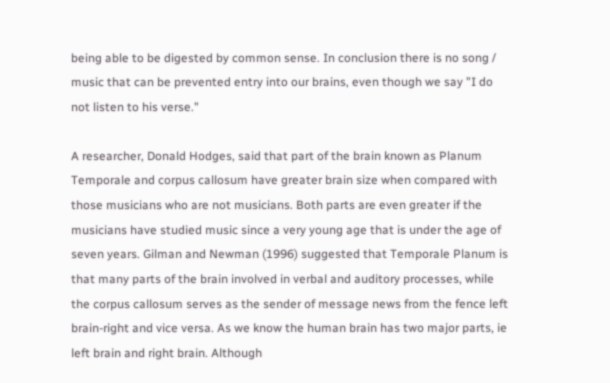being able to be digested by common sense. In conclusion there is no song / music that can be prevented entry into our brains, even though we say "I do not listen to his verse."

A researcher, Donald Hodges, said that part of the brain known as Planum Temporale and corpus callosum have greater brain size when compared with those musicians who are not musicians. Both parts are even greater if the musicians have studied music since a very young age that is under the age of seven years. Gilman and Newman (1996) suggested that Temporale Planum is that many parts of the brain involved in verbal and auditory processes, while the corpus callosum serves as the sender of message news from the fence left brain-right and vice versa. As we know the human brain has two major parts, ie left brain and right brain. Although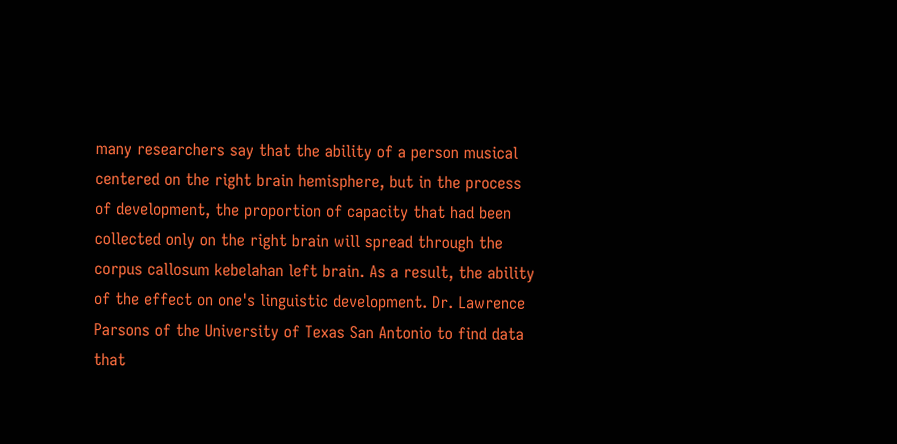many researchers say that the ability of a person musical centered on the right brain hemisphere, but in the process of development, the proportion of capacity that had been collected only on the right brain will spread through the corpus callosum kebelahan left brain. As a result, the ability of the effect on one's linguistic development. Dr. Lawrence Parsons of the University of Texas San Antonio to find data that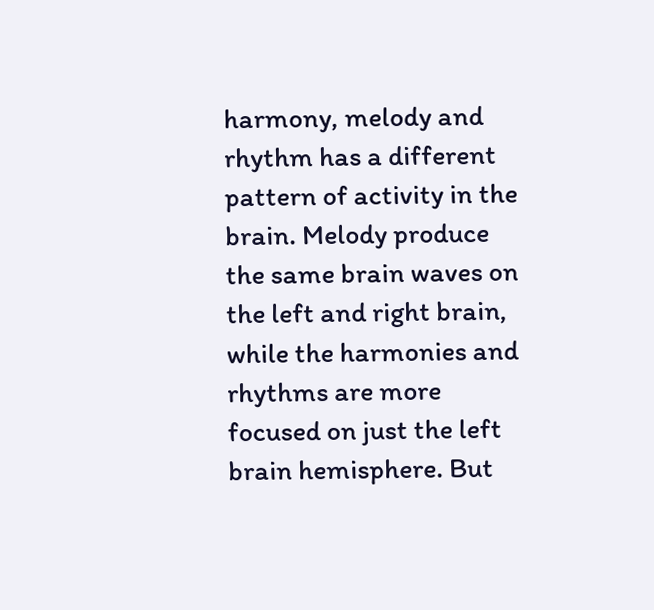harmony, melody and rhythm has a different pattern of activity in the brain. Melody produce the same brain waves on the left and right brain, while the harmonies and rhythms are more focused on just the left brain hemisphere. But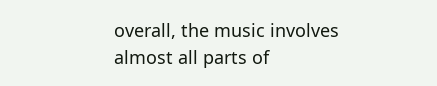overall, the music involves almost all parts of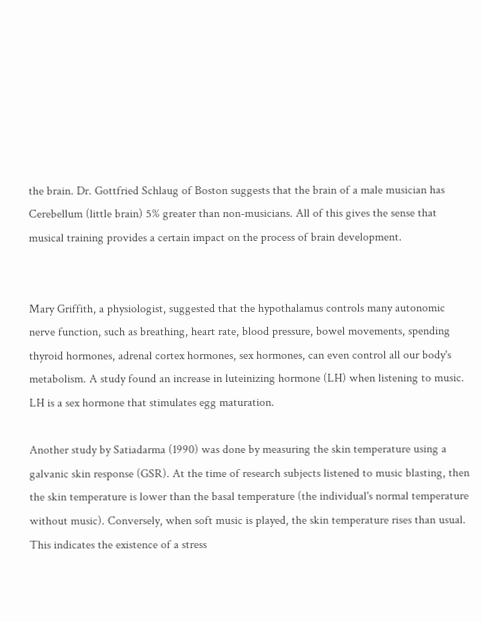the brain. Dr. Gottfried Schlaug of Boston suggests that the brain of a male musician has Cerebellum (little brain) 5% greater than non-musicians. All of this gives the sense that musical training provides a certain impact on the process of brain development.


Mary Griffith, a physiologist, suggested that the hypothalamus controls many autonomic nerve function, such as breathing, heart rate, blood pressure, bowel movements, spending thyroid hormones, adrenal cortex hormones, sex hormones, can even control all our body's metabolism. A study found an increase in luteinizing hormone (LH) when listening to music. LH is a sex hormone that stimulates egg maturation.

Another study by Satiadarma (1990) was done by measuring the skin temperature using a galvanic skin response (GSR). At the time of research subjects listened to music blasting, then the skin temperature is lower than the basal temperature (the individual's normal temperature without music). Conversely, when soft music is played, the skin temperature rises than usual. This indicates the existence of a stress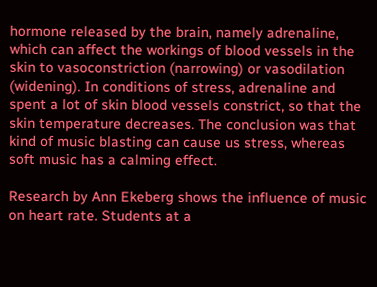hormone released by the brain, namely adrenaline, which can affect the workings of blood vessels in the skin to vasoconstriction (narrowing) or vasodilation (widening). In conditions of stress, adrenaline and spent a lot of skin blood vessels constrict, so that the skin temperature decreases. The conclusion was that kind of music blasting can cause us stress, whereas soft music has a calming effect.

Research by Ann Ekeberg shows the influence of music on heart rate. Students at a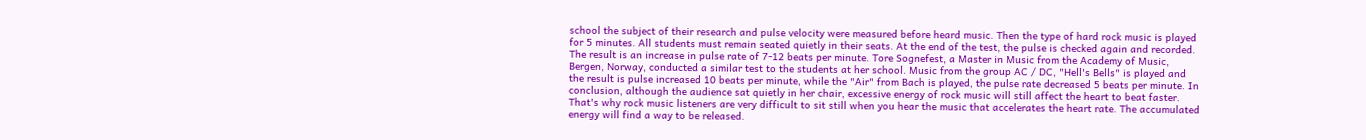school the subject of their research and pulse velocity were measured before heard music. Then the type of hard rock music is played for 5 minutes. All students must remain seated quietly in their seats. At the end of the test, the pulse is checked again and recorded. The result is an increase in pulse rate of 7-12 beats per minute. Tore Sognefest, a Master in Music from the Academy of Music, Bergen, Norway, conducted a similar test to the students at her school. Music from the group AC / DC, "Hell's Bells" is played and the result is pulse increased 10 beats per minute, while the "Air" from Bach is played, the pulse rate decreased 5 beats per minute. In conclusion, although the audience sat quietly in her chair, excessive energy of rock music will still affect the heart to beat faster. That's why rock music listeners are very difficult to sit still when you hear the music that accelerates the heart rate. The accumulated energy will find a way to be released.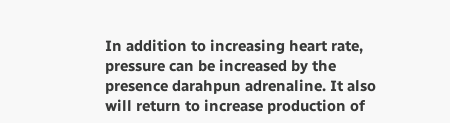In addition to increasing heart rate, pressure can be increased by the presence darahpun adrenaline. It also will return to increase production of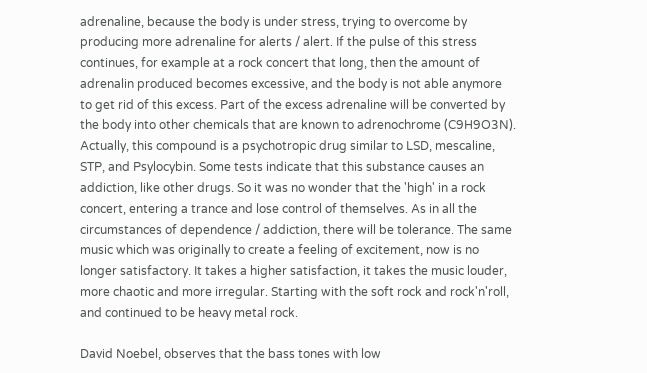adrenaline, because the body is under stress, trying to overcome by producing more adrenaline for alerts / alert. If the pulse of this stress continues, for example at a rock concert that long, then the amount of adrenalin produced becomes excessive, and the body is not able anymore to get rid of this excess. Part of the excess adrenaline will be converted by the body into other chemicals that are known to adrenochrome (C9H9O3N). Actually, this compound is a psychotropic drug similar to LSD, mescaline, STP, and Psylocybin. Some tests indicate that this substance causes an addiction, like other drugs. So it was no wonder that the 'high' in a rock concert, entering a trance and lose control of themselves. As in all the circumstances of dependence / addiction, there will be tolerance. The same music which was originally to create a feeling of excitement, now is no longer satisfactory. It takes a higher satisfaction, it takes the music louder, more chaotic and more irregular. Starting with the soft rock and rock'n'roll, and continued to be heavy metal rock.

David Noebel, observes that the bass tones with low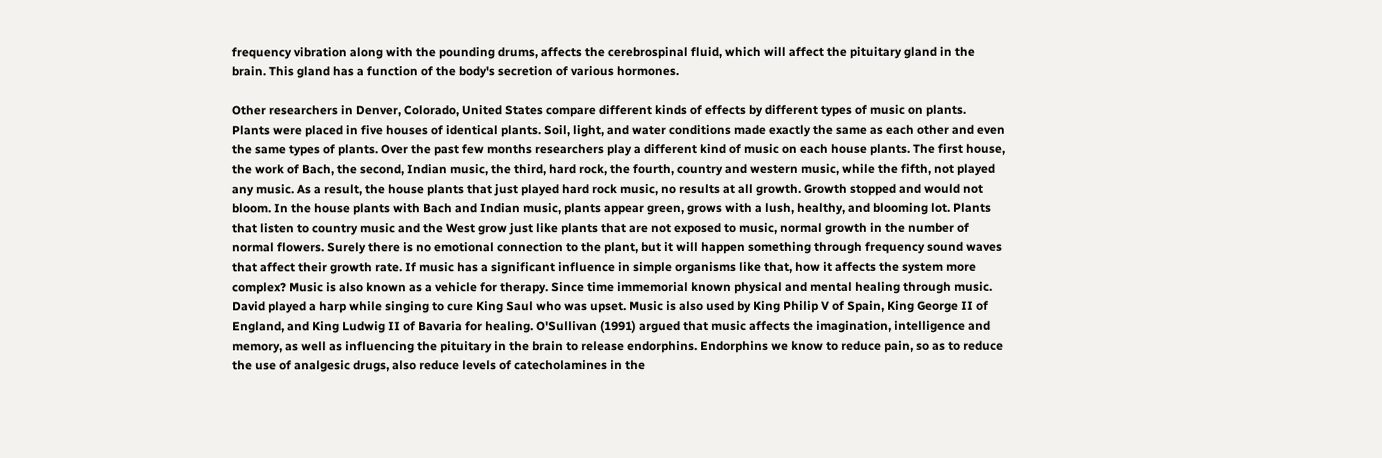frequency vibration along with the pounding drums, affects the cerebrospinal fluid, which will affect the pituitary gland in the brain. This gland has a function of the body's secretion of various hormones.

Other researchers in Denver, Colorado, United States compare different kinds of effects by different types of music on plants. Plants were placed in five houses of identical plants. Soil, light, and water conditions made exactly the same as each other and even the same types of plants. Over the past few months researchers play a different kind of music on each house plants. The first house, the work of Bach, the second, Indian music, the third, hard rock, the fourth, country and western music, while the fifth, not played any music. As a result, the house plants that just played hard rock music, no results at all growth. Growth stopped and would not bloom. In the house plants with Bach and Indian music, plants appear green, grows with a lush, healthy, and blooming lot. Plants that listen to country music and the West grow just like plants that are not exposed to music, normal growth in the number of normal flowers. Surely there is no emotional connection to the plant, but it will happen something through frequency sound waves that affect their growth rate. If music has a significant influence in simple organisms like that, how it affects the system more complex? Music is also known as a vehicle for therapy. Since time immemorial known physical and mental healing through music. David played a harp while singing to cure King Saul who was upset. Music is also used by King Philip V of Spain, King George II of England, and King Ludwig II of Bavaria for healing. O'Sullivan (1991) argued that music affects the imagination, intelligence and memory, as well as influencing the pituitary in the brain to release endorphins. Endorphins we know to reduce pain, so as to reduce the use of analgesic drugs, also reduce levels of catecholamines in the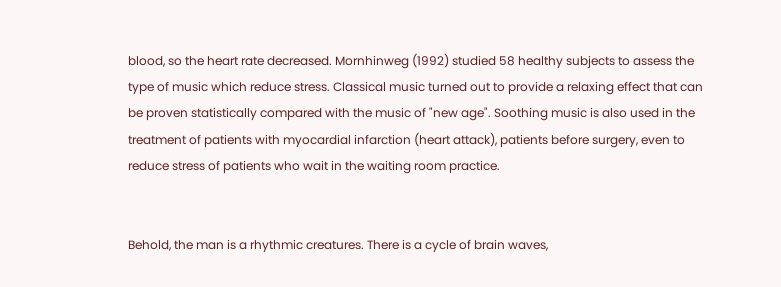blood, so the heart rate decreased. Mornhinweg (1992) studied 58 healthy subjects to assess the type of music which reduce stress. Classical music turned out to provide a relaxing effect that can be proven statistically compared with the music of "new age". Soothing music is also used in the treatment of patients with myocardial infarction (heart attack), patients before surgery, even to reduce stress of patients who wait in the waiting room practice.


Behold, the man is a rhythmic creatures. There is a cycle of brain waves,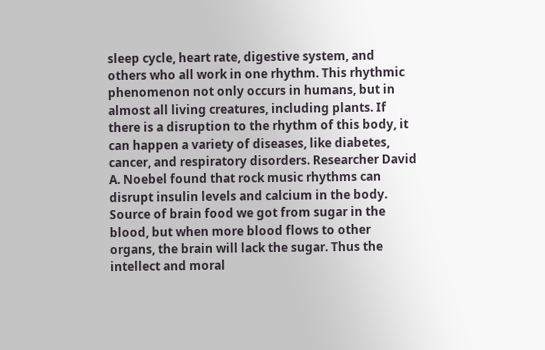sleep cycle, heart rate, digestive system, and others who all work in one rhythm. This rhythmic phenomenon not only occurs in humans, but in almost all living creatures, including plants. If there is a disruption to the rhythm of this body, it can happen a variety of diseases, like diabetes, cancer, and respiratory disorders. Researcher David A. Noebel found that rock music rhythms can disrupt insulin levels and calcium in the body. Source of brain food we got from sugar in the blood, but when more blood flows to other organs, the brain will lack the sugar. Thus the intellect and moral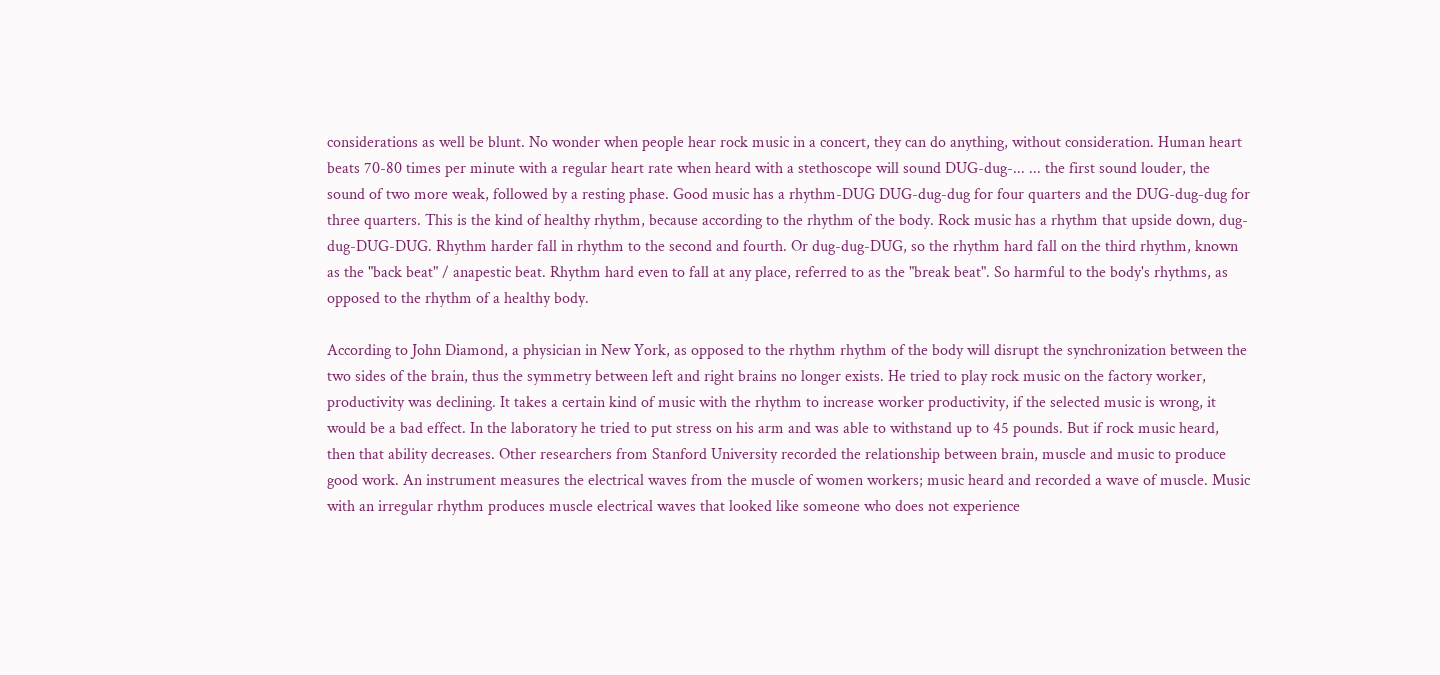considerations as well be blunt. No wonder when people hear rock music in a concert, they can do anything, without consideration. Human heart beats 70-80 times per minute with a regular heart rate when heard with a stethoscope will sound DUG-dug-... ... the first sound louder, the sound of two more weak, followed by a resting phase. Good music has a rhythm-DUG DUG-dug-dug for four quarters and the DUG-dug-dug for three quarters. This is the kind of healthy rhythm, because according to the rhythm of the body. Rock music has a rhythm that upside down, dug-dug-DUG-DUG. Rhythm harder fall in rhythm to the second and fourth. Or dug-dug-DUG, so the rhythm hard fall on the third rhythm, known as the "back beat" / anapestic beat. Rhythm hard even to fall at any place, referred to as the "break beat". So harmful to the body's rhythms, as opposed to the rhythm of a healthy body.

According to John Diamond, a physician in New York, as opposed to the rhythm rhythm of the body will disrupt the synchronization between the two sides of the brain, thus the symmetry between left and right brains no longer exists. He tried to play rock music on the factory worker, productivity was declining. It takes a certain kind of music with the rhythm to increase worker productivity, if the selected music is wrong, it would be a bad effect. In the laboratory he tried to put stress on his arm and was able to withstand up to 45 pounds. But if rock music heard, then that ability decreases. Other researchers from Stanford University recorded the relationship between brain, muscle and music to produce good work. An instrument measures the electrical waves from the muscle of women workers; music heard and recorded a wave of muscle. Music with an irregular rhythm produces muscle electrical waves that looked like someone who does not experience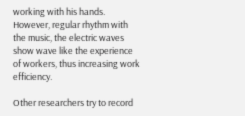working with his hands. However, regular rhythm with the music, the electric waves show wave like the experience of workers, thus increasing work efficiency.

Other researchers try to record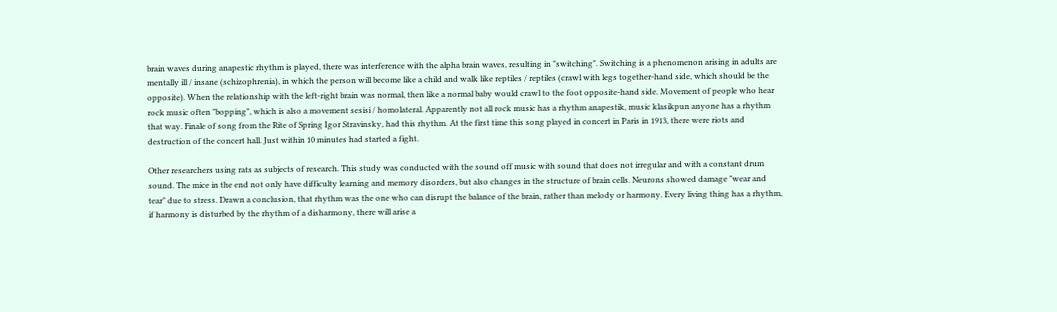brain waves during anapestic rhythm is played, there was interference with the alpha brain waves, resulting in "switching". Switching is a phenomenon arising in adults are mentally ill / insane (schizophrenia), in which the person will become like a child and walk like reptiles / reptiles (crawl with legs together-hand side, which should be the opposite). When the relationship with the left-right brain was normal, then like a normal baby would crawl to the foot opposite-hand side. Movement of people who hear rock music often "bopping", which is also a movement sesisi / homolateral. Apparently not all rock music has a rhythm anapestik, music klasikpun anyone has a rhythm that way. Finale of song from the Rite of Spring Igor Stravinsky, had this rhythm. At the first time this song played in concert in Paris in 1913, there were riots and destruction of the concert hall. Just within 10 minutes had started a fight.

Other researchers using rats as subjects of research. This study was conducted with the sound off music with sound that does not irregular and with a constant drum sound. The mice in the end not only have difficulty learning and memory disorders, but also changes in the structure of brain cells. Neurons showed damage "wear and tear" due to stress. Drawn a conclusion, that rhythm was the one who can disrupt the balance of the brain, rather than melody or harmony. Every living thing has a rhythm, if harmony is disturbed by the rhythm of a disharmony, there will arise a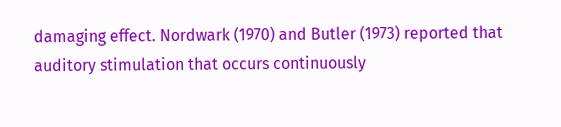damaging effect. Nordwark (1970) and Butler (1973) reported that auditory stimulation that occurs continuously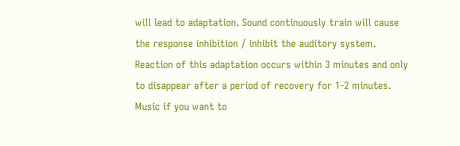will lead to adaptation. Sound continuously train will cause the response inhibition / inhibit the auditory system. Reaction of this adaptation occurs within 3 minutes and only to disappear after a period of recovery for 1-2 minutes. Music if you want to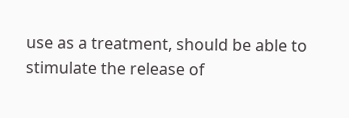use as a treatment, should be able to stimulate the release of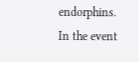endorphins. In the event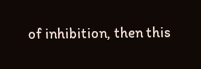of inhibition, then this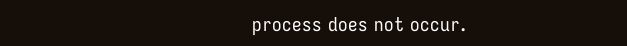process does not occur.